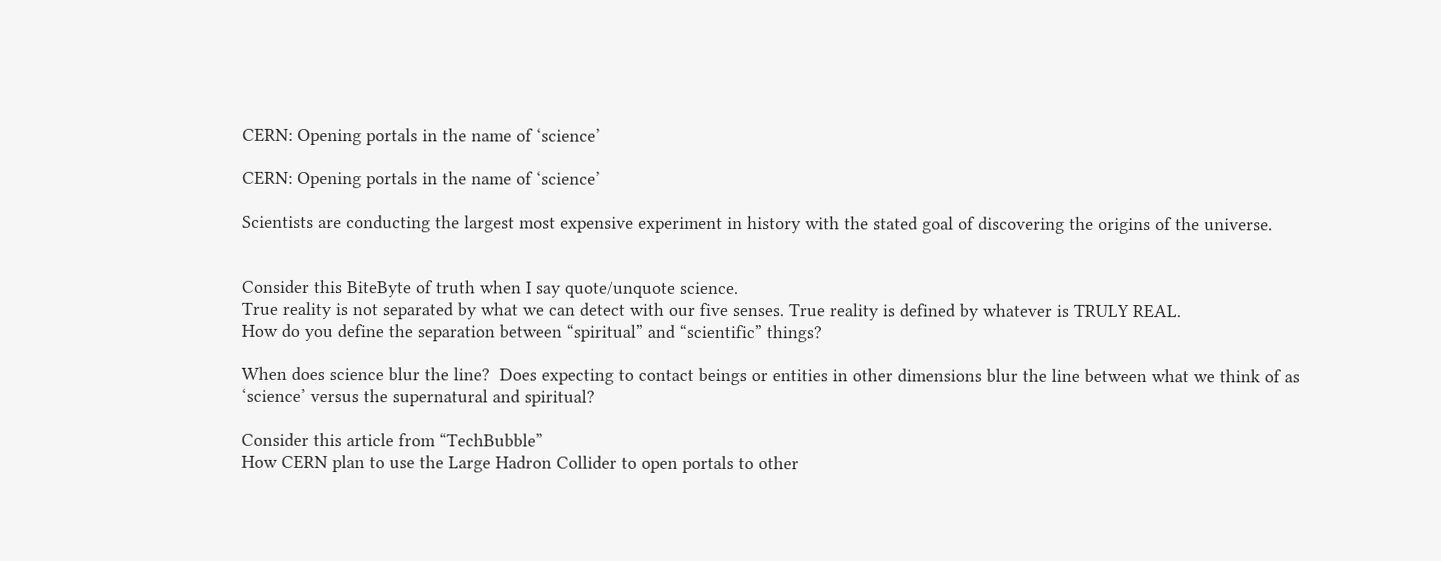CERN: Opening portals in the name of ‘science’

CERN: Opening portals in the name of ‘science’

Scientists are conducting the largest most expensive experiment in history with the stated goal of discovering the origins of the universe.


Consider this BiteByte of truth when I say quote/unquote science.
True reality is not separated by what we can detect with our five senses. True reality is defined by whatever is TRULY REAL.
How do you define the separation between “spiritual” and “scientific” things?

When does science blur the line?  Does expecting to contact beings or entities in other dimensions blur the line between what we think of as ‘science’ versus the supernatural and spiritual?

Consider this article from “TechBubble”
How CERN plan to use the Large Hadron Collider to open portals to other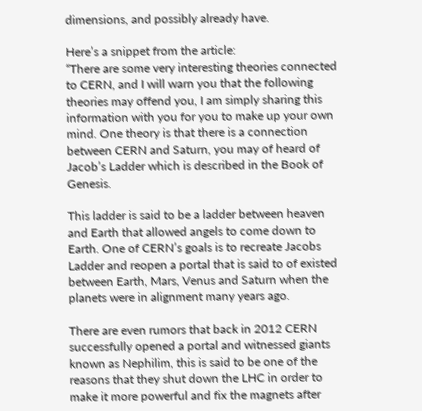dimensions, and possibly already have.

Here’s a snippet from the article:
“There are some very interesting theories connected to CERN, and I will warn you that the following theories may offend you, I am simply sharing this information with you for you to make up your own mind. One theory is that there is a connection between CERN and Saturn, you may of heard of Jacob’s Ladder which is described in the Book of Genesis.

This ladder is said to be a ladder between heaven and Earth that allowed angels to come down to Earth. One of CERN’s goals is to recreate Jacobs Ladder and reopen a portal that is said to of existed between Earth, Mars, Venus and Saturn when the planets were in alignment many years ago.

There are even rumors that back in 2012 CERN successfully opened a portal and witnessed giants known as Nephilim, this is said to be one of the reasons that they shut down the LHC in order to make it more powerful and fix the magnets after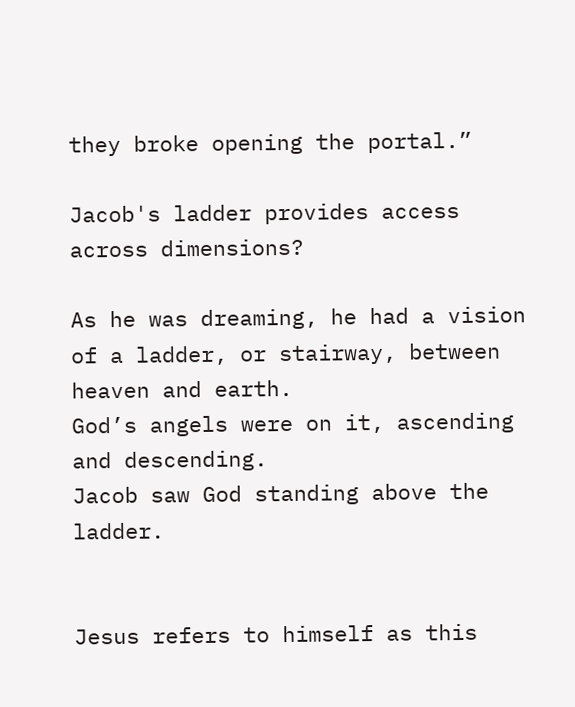they broke opening the portal.”

Jacob's ladder provides access across dimensions?

As he was dreaming, he had a vision of a ladder, or stairway, between heaven and earth.
God’s angels were on it, ascending and descending.
Jacob saw God standing above the ladder.


Jesus refers to himself as this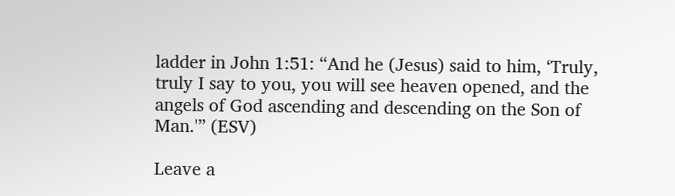ladder in John 1:51: “And he (Jesus) said to him, ‘Truly, truly I say to you, you will see heaven opened, and the angels of God ascending and descending on the Son of Man.'” (ESV)

Leave a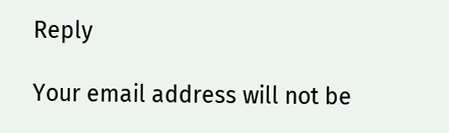Reply

Your email address will not be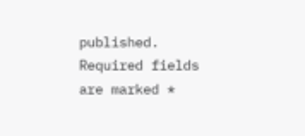published. Required fields are marked *